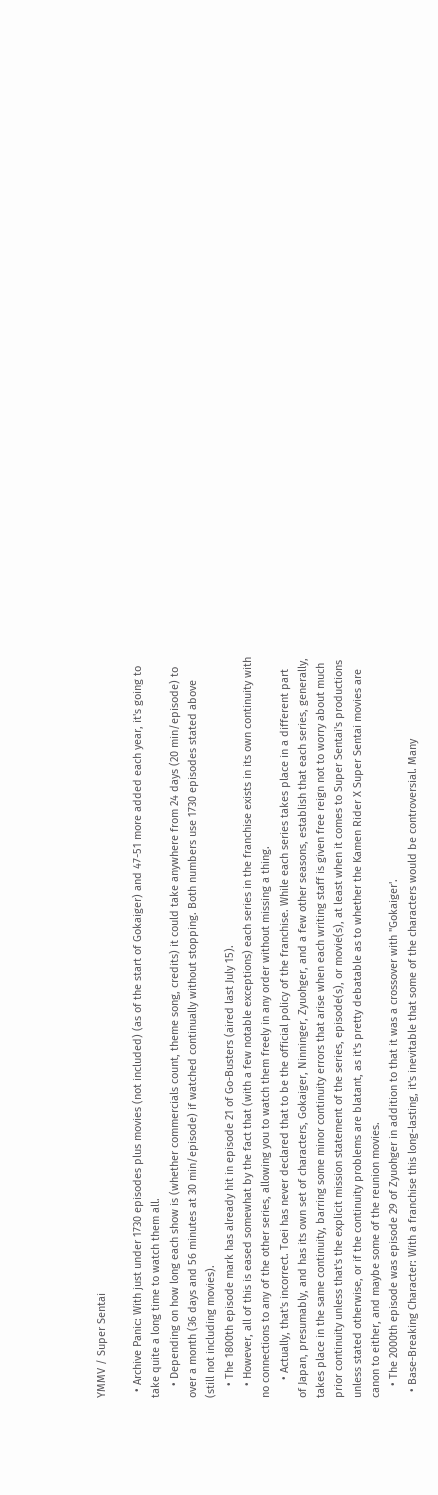YMMV / Super Sentai

  • Archive Panic: With just under 1730 episodes plus movies (not included) (as of the start of Gokaiger) and 47-51 more added each year, it's going to take quite a long time to watch them all.
    • Depending on how long each show is (whether commercials count, theme song, credits) it could take anywhere from 24 days (20 min/episode) to over a month (36 days and 56 minutes at 30 min/episode) if watched continually without stopping. Both numbers use 1730 episodes stated above (still not including movies).
    • The 1800th episode mark has already hit in episode 21 of Go-Busters (aired last July 15).
    • However, all of this is eased somewhat by the fact that (with a few notable exceptions) each series in the franchise exists in its own continuity with no connections to any of the other series, allowing you to watch them freely in any order without missing a thing.
      • Actually, that's incorrect. Toei has never declared that to be the official policy of the franchise. While each series takes place in a different part of Japan, presumably, and has its own set of characters, Gokaiger, Ninninger, Zyuohger, and a few other seasons, establish that each series, generally, takes place in the same continuity, barring some minor continuity errors that arise when each writing staff is given free reign not to worry about much prior continuity unless that's the explicit mission statement of the series, episode(s), or movie(s), at least when it comes to Super Sentai's productions unless stated otherwise, or if the continuity problems are blatant, as it's pretty debatable as to whether the Kamen Rider X Super Sentai movies are canon to either, and maybe some of the reunion movies.
    • The 2000th episode was episode 29 of Zyuohger in addition to that it was a crossover with ''Gokaiger'.
  • Base-Breaking Character: With a franchise this long-lasting, it's inevitable that some of the characters would be controversial. Many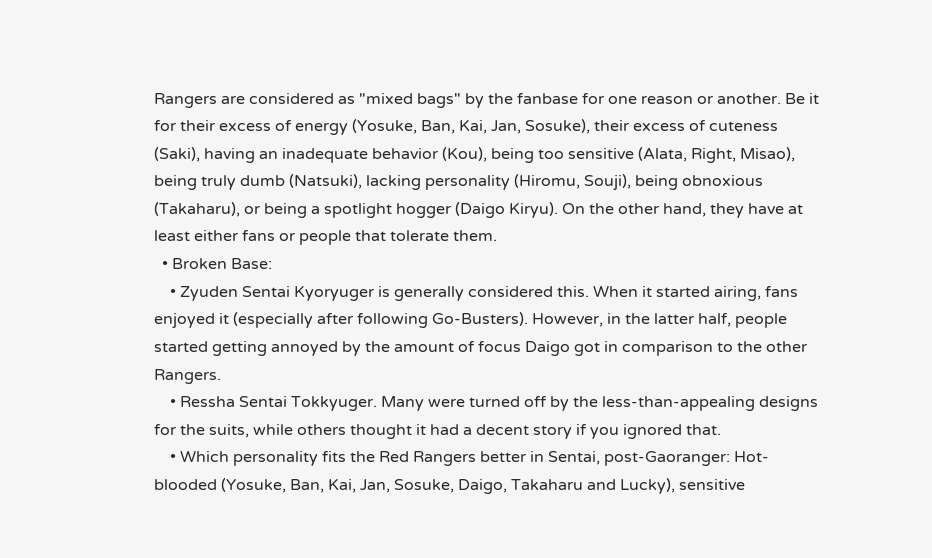Rangers are considered as "mixed bags" by the fanbase for one reason or another. Be it for their excess of energy (Yosuke, Ban, Kai, Jan, Sosuke), their excess of cuteness (Saki), having an inadequate behavior (Kou), being too sensitive (Alata, Right, Misao), being truly dumb (Natsuki), lacking personality (Hiromu, Souji), being obnoxious (Takaharu), or being a spotlight hogger (Daigo Kiryu). On the other hand, they have at least either fans or people that tolerate them.
  • Broken Base:
    • Zyuden Sentai Kyoryuger is generally considered this. When it started airing, fans enjoyed it (especially after following Go-Busters). However, in the latter half, people started getting annoyed by the amount of focus Daigo got in comparison to the other Rangers.
    • Ressha Sentai Tokkyuger. Many were turned off by the less-than-appealing designs for the suits, while others thought it had a decent story if you ignored that.
    • Which personality fits the Red Rangers better in Sentai, post-Gaoranger: Hot-blooded (Yosuke, Ban, Kai, Jan, Sosuke, Daigo, Takaharu and Lucky), sensitive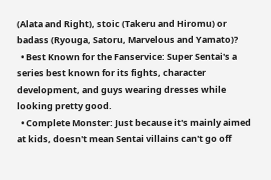(Alata and Right), stoic (Takeru and Hiromu) or badass (Ryouga, Satoru, Marvelous and Yamato)?
  • Best Known for the Fanservice: Super Sentai's a series best known for its fights, character development, and guys wearing dresses while looking pretty good.
  • Complete Monster: Just because it's mainly aimed at kids, doesn't mean Sentai villains can't go off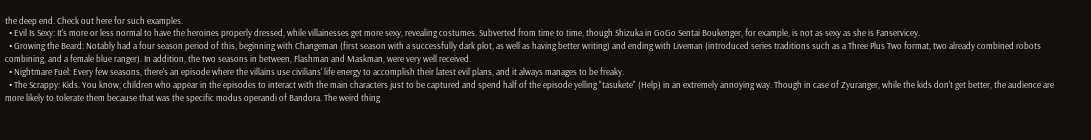the deep end. Check out here for such examples.
  • Evil Is Sexy: It's more or less normal to have the heroines properly dressed, while villainesses get more sexy, revealing costumes. Subverted from time to time, though Shizuka in GoGo Sentai Boukenger, for example, is not as sexy as she is Fanservicey.
  • Growing the Beard: Notably had a four season period of this, beginning with Changeman (first season with a successfully dark plot, as well as having better writing) and ending with Liveman (introduced series traditions such as a Three Plus Two format, two already combined robots combining, and a female blue ranger). In addition, the two seasons in between, Flashman and Maskman, were very well received.
  • Nightmare Fuel: Every few seasons, there's an episode where the villains use civilians' life energy to accomplish their latest evil plans, and it always manages to be freaky.
  • The Scrappy: Kids. You know, children who appear in the episodes to interact with the main characters just to be captured and spend half of the episode yelling "tasukete" (Help) in an extremely annoying way. Though in case of Zyuranger, while the kids don't get better, the audience are more likely to tolerate them because that was the specific modus operandi of Bandora. The weird thing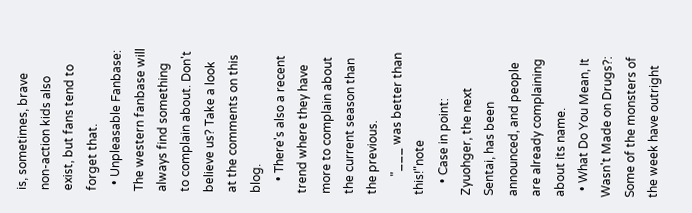is, sometimes, brave non-action kids also exist, but fans tend to forget that.
  • Unpleasable Fanbase: The western fanbase will always find something to complain about. Don't believe us? Take a look at the comments on this blog.
    • There's also a recent trend where they have more to complain about the current season than the previous.
      "___ was better than this!"note
    • Case in point: Zyuohger, the next Sentai, has been announced, and people are already complaining about its name.
  • What Do You Mean, It Wasn't Made on Drugs?: Some of the monsters of the week have outright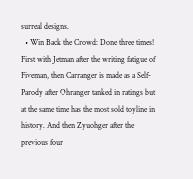surreal designs.
  • Win Back the Crowd: Done three times! First with Jetman after the writing fatigue of Fiveman, then Carranger is made as a Self-Parody after Ohranger tanked in ratings but at the same time has the most sold toyline in history. And then Zyuohger after the previous four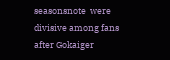seasonsnote  were divisive among fans after Gokaiger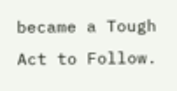became a Tough Act to Follow.